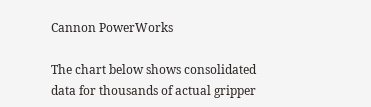Cannon PowerWorks

The chart below shows consolidated data for thousands of actual gripper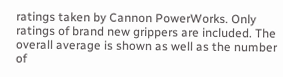ratings taken by Cannon PowerWorks. Only ratings of brand new grippers are included. The overall average is shown as well as the number of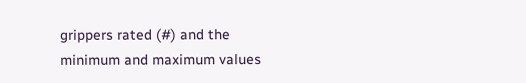grippers rated (#) and the minimum and maximum values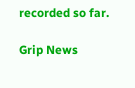recorded so far.

Grip News